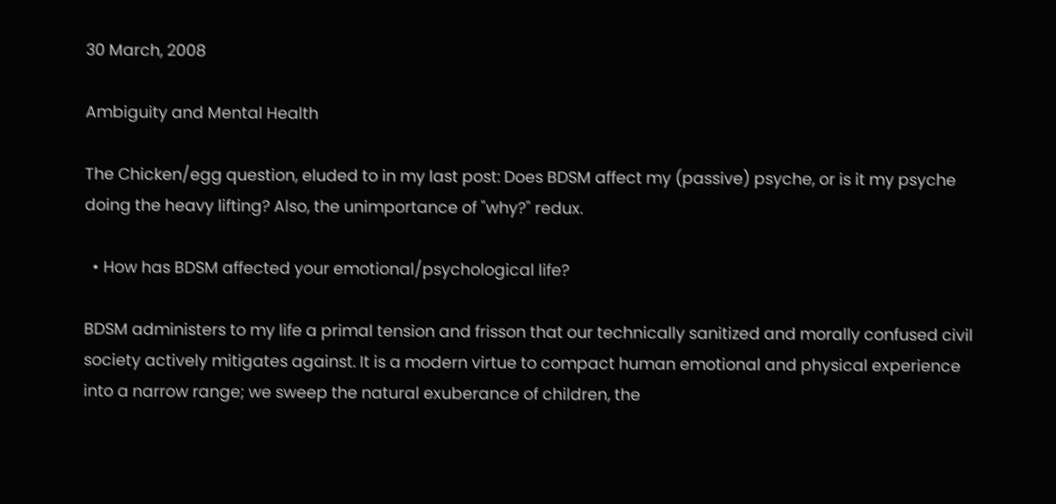30 March, 2008

Ambiguity and Mental Health

The Chicken/egg question, eluded to in my last post: Does BDSM affect my (passive) psyche, or is it my psyche doing the heavy lifting? Also, the unimportance of "why?" redux.

  • How has BDSM affected your emotional/psychological life?

BDSM administers to my life a primal tension and frisson that our technically sanitized and morally confused civil society actively mitigates against. It is a modern virtue to compact human emotional and physical experience into a narrow range; we sweep the natural exuberance of children, the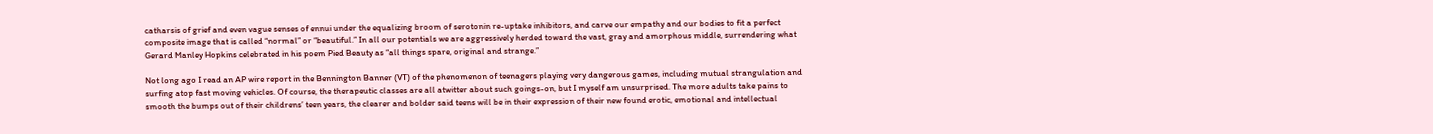catharsis of grief and even vague senses of ennui under the equalizing broom of serotonin re-uptake inhibitors, and carve our empathy and our bodies to fit a perfect composite image that is called “normal” or “beautiful.” In all our potentials we are aggressively herded toward the vast, gray and amorphous middle, surrendering what Gerard Manley Hopkins celebrated in his poem Pied Beauty as “all things spare, original and strange.”

Not long ago I read an AP wire report in the Bennington Banner (VT) of the phenomenon of teenagers playing very dangerous games, including mutual strangulation and surfing atop fast moving vehicles. Of course, the therapeutic classes are all atwitter about such goings-on, but I myself am unsurprised. The more adults take pains to smooth the bumps out of their childrens’ teen years, the clearer and bolder said teens will be in their expression of their new found erotic, emotional and intellectual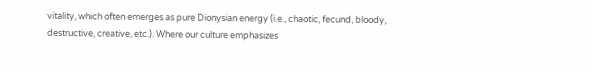vitality, which often emerges as pure Dionysian energy (i.e., chaotic, fecund, bloody, destructive, creative, etc.). Where our culture emphasizes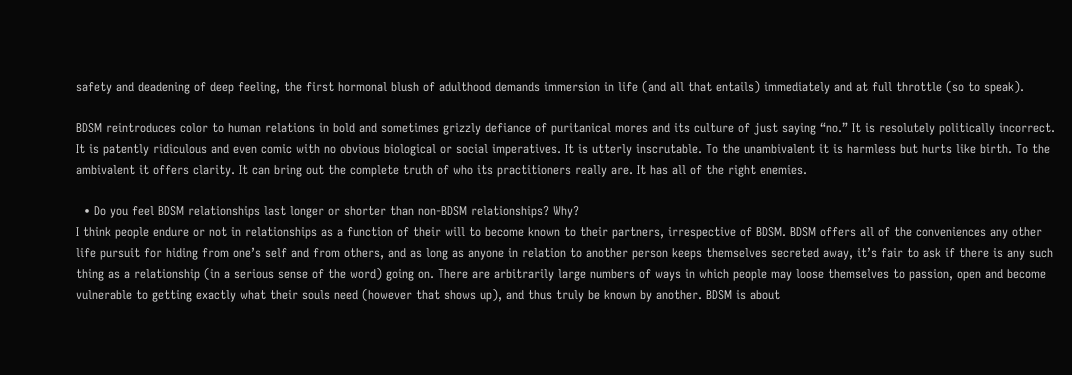safety and deadening of deep feeling, the first hormonal blush of adulthood demands immersion in life (and all that entails) immediately and at full throttle (so to speak).

BDSM reintroduces color to human relations in bold and sometimes grizzly defiance of puritanical mores and its culture of just saying “no.” It is resolutely politically incorrect. It is patently ridiculous and even comic with no obvious biological or social imperatives. It is utterly inscrutable. To the unambivalent it is harmless but hurts like birth. To the ambivalent it offers clarity. It can bring out the complete truth of who its practitioners really are. It has all of the right enemies.

  • Do you feel BDSM relationships last longer or shorter than non-BDSM relationships? Why?
I think people endure or not in relationships as a function of their will to become known to their partners, irrespective of BDSM. BDSM offers all of the conveniences any other life pursuit for hiding from one’s self and from others, and as long as anyone in relation to another person keeps themselves secreted away, it’s fair to ask if there is any such thing as a relationship (in a serious sense of the word) going on. There are arbitrarily large numbers of ways in which people may loose themselves to passion, open and become vulnerable to getting exactly what their souls need (however that shows up), and thus truly be known by another. BDSM is about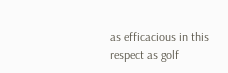as efficacious in this respect as golf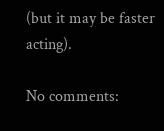(but it may be faster acting).

No comments: